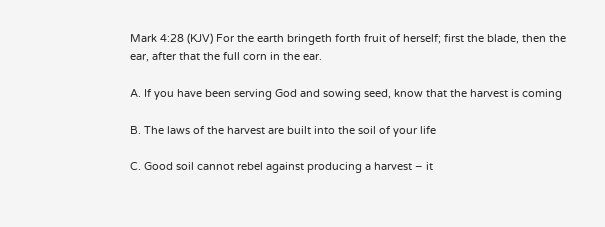Mark 4:28 (KJV) For the earth bringeth forth fruit of herself; first the blade, then the ear, after that the full corn in the ear.

A. If you have been serving God and sowing seed, know that the harvest is coming

B. The laws of the harvest are built into the soil of your life

C. Good soil cannot rebel against producing a harvest – it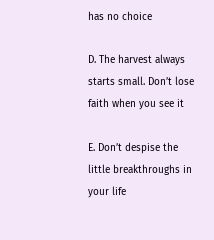has no choice

D. The harvest always starts small. Don’t lose faith when you see it

E. Don’t despise the little breakthroughs in your life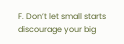F. Don’t let small starts discourage your big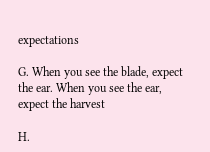expectations

G. When you see the blade, expect the ear. When you see the ear, expect the harvest

H.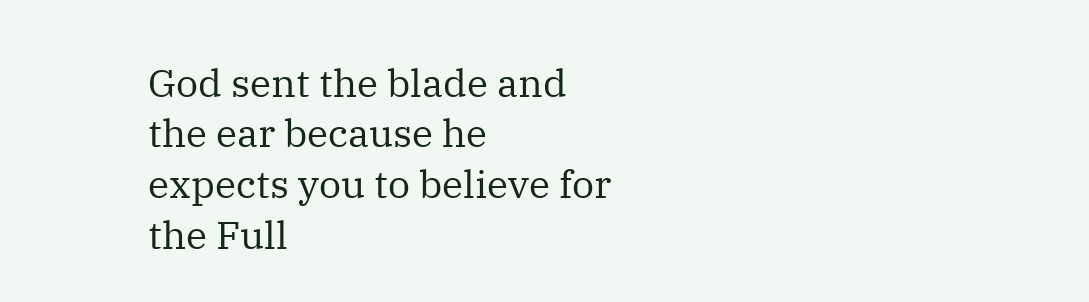God sent the blade and the ear because he expects you to believe for the Full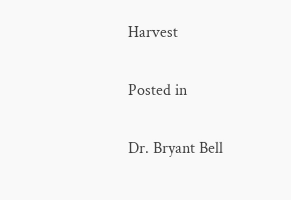Harvest

Posted in

Dr. Bryant Bell